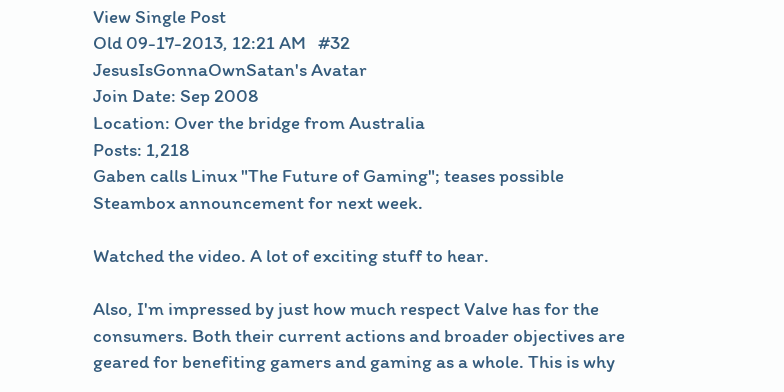View Single Post
Old 09-17-2013, 12:21 AM   #32
JesusIsGonnaOwnSatan's Avatar
Join Date: Sep 2008
Location: Over the bridge from Australia
Posts: 1,218
Gaben calls Linux "The Future of Gaming"; teases possible Steambox announcement for next week.

Watched the video. A lot of exciting stuff to hear.

Also, I'm impressed by just how much respect Valve has for the consumers. Both their current actions and broader objectives are geared for benefiting gamers and gaming as a whole. This is why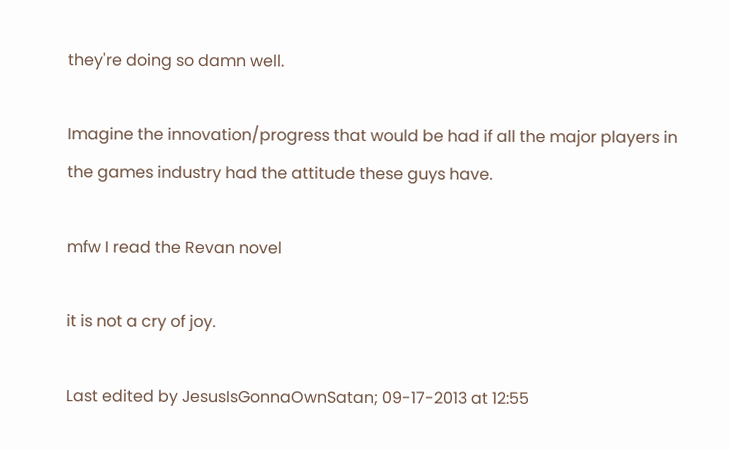they're doing so damn well.

Imagine the innovation/progress that would be had if all the major players in the games industry had the attitude these guys have.

mfw I read the Revan novel

it is not a cry of joy.

Last edited by JesusIsGonnaOwnSatan; 09-17-2013 at 12:55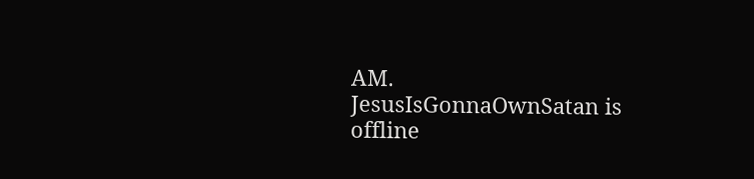AM.
JesusIsGonnaOwnSatan is offline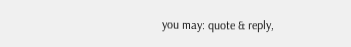you may: quote & reply,